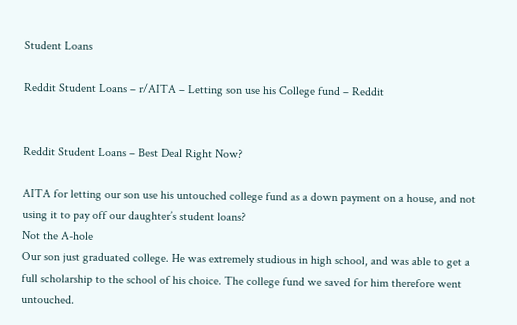Student Loans

Reddit Student Loans – r/AITA – Letting son use his College fund – Reddit


Reddit Student Loans – Best Deal Right Now?

AITA for letting our son use his untouched college fund as a down payment on a house, and not using it to pay off our daughter’s student loans?
Not the A-hole
Our son just graduated college. He was extremely studious in high school, and was able to get a full scholarship to the school of his choice. The college fund we saved for him therefore went untouched.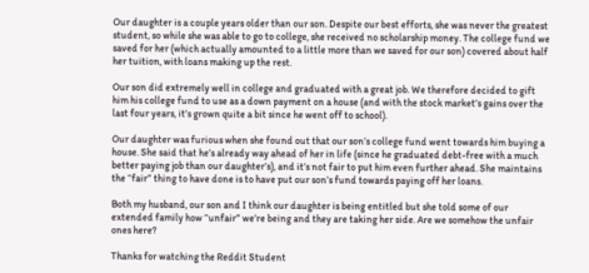Our daughter is a couple years older than our son. Despite our best efforts, she was never the greatest student, so while she was able to go to college, she received no scholarship money. The college fund we saved for her (which actually amounted to a little more than we saved for our son) covered about half her tuition, with loans making up the rest.

Our son did extremely well in college and graduated with a great job. We therefore decided to gift him his college fund to use as a down payment on a house (and with the stock market’s gains over the last four years, it’s grown quite a bit since he went off to school).

Our daughter was furious when she found out that our son’s college fund went towards him buying a house. She said that he’s already way ahead of her in life (since he graduated debt-free with a much better paying job than our daughter’s), and it’s not fair to put him even further ahead. She maintains the “fair” thing to have done is to have put our son’s fund towards paying off her loans.

Both my husband, our son and I think our daughter is being entitled but she told some of our extended family how “unfair” we’re being and they are taking her side. Are we somehow the unfair ones here?

Thanks for watching the Reddit Student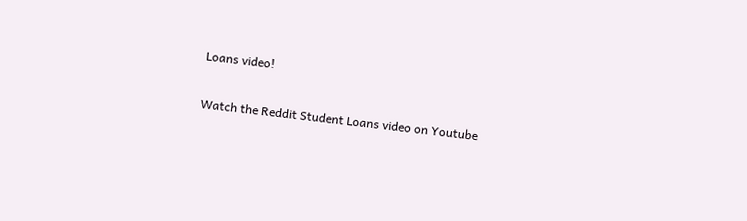Loans video!

Watch the Reddit Student Loans video on Youtube